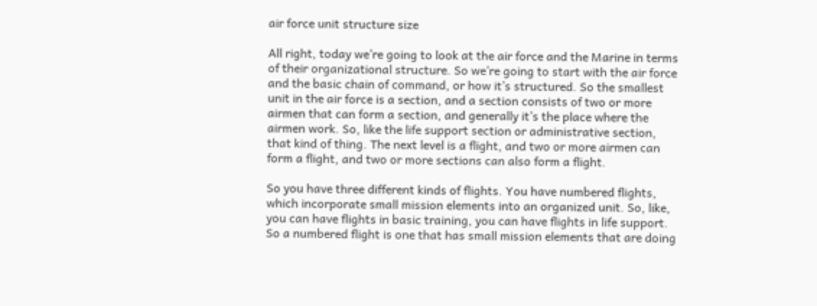air force unit structure size

All right, today we’re going to look at the air force and the Marine in terms of their organizational structure. So we’re going to start with the air force and the basic chain of command, or how it’s structured. So the smallest unit in the air force is a section, and a section consists of two or more airmen that can form a section, and generally it’s the place where the airmen work. So, like the life support section or administrative section, that kind of thing. The next level is a flight, and two or more airmen can form a flight, and two or more sections can also form a flight.

So you have three different kinds of flights. You have numbered flights, which incorporate small mission elements into an organized unit. So, like, you can have flights in basic training, you can have flights in life support. So a numbered flight is one that has small mission elements that are doing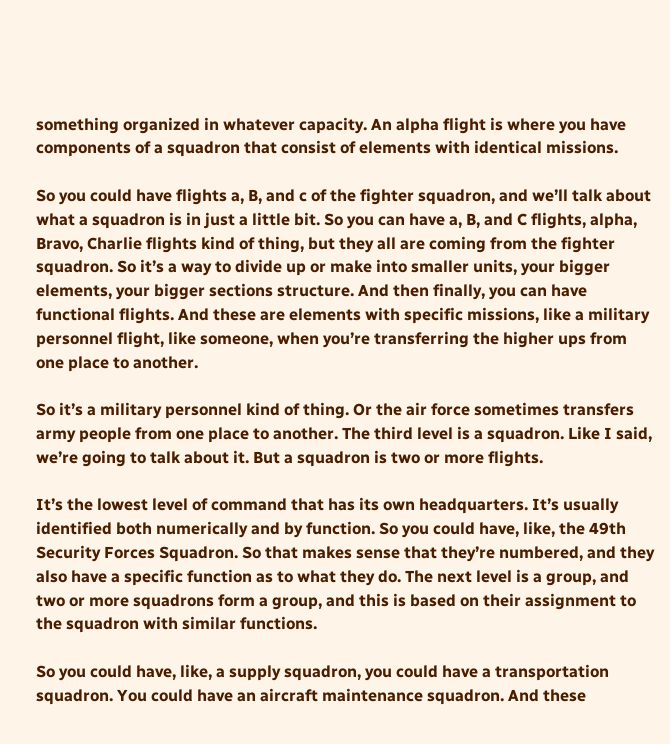something organized in whatever capacity. An alpha flight is where you have components of a squadron that consist of elements with identical missions.

So you could have flights a, B, and c of the fighter squadron, and we’ll talk about what a squadron is in just a little bit. So you can have a, B, and C flights, alpha, Bravo, Charlie flights kind of thing, but they all are coming from the fighter squadron. So it’s a way to divide up or make into smaller units, your bigger elements, your bigger sections structure. And then finally, you can have functional flights. And these are elements with specific missions, like a military personnel flight, like someone, when you’re transferring the higher ups from one place to another.

So it’s a military personnel kind of thing. Or the air force sometimes transfers army people from one place to another. The third level is a squadron. Like I said, we’re going to talk about it. But a squadron is two or more flights.

It’s the lowest level of command that has its own headquarters. It’s usually identified both numerically and by function. So you could have, like, the 49th Security Forces Squadron. So that makes sense that they’re numbered, and they also have a specific function as to what they do. The next level is a group, and two or more squadrons form a group, and this is based on their assignment to the squadron with similar functions.

So you could have, like, a supply squadron, you could have a transportation squadron. You could have an aircraft maintenance squadron. And these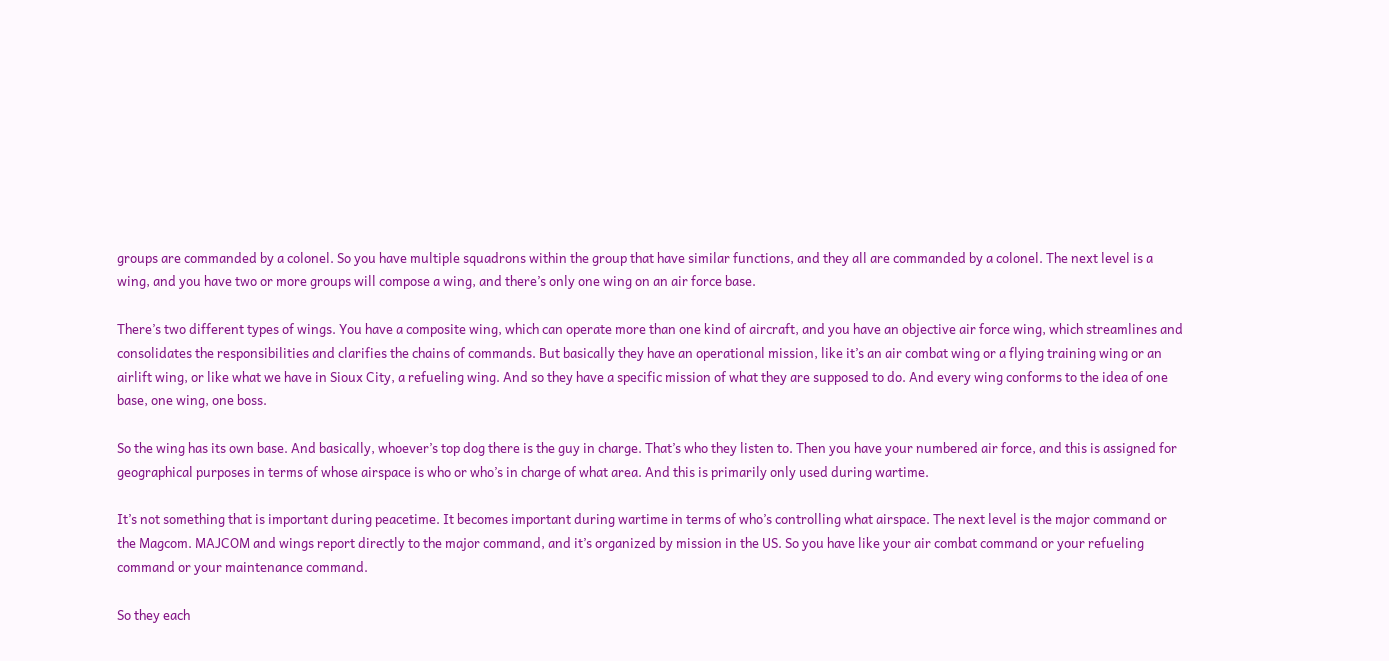groups are commanded by a colonel. So you have multiple squadrons within the group that have similar functions, and they all are commanded by a colonel. The next level is a wing, and you have two or more groups will compose a wing, and there’s only one wing on an air force base.

There’s two different types of wings. You have a composite wing, which can operate more than one kind of aircraft, and you have an objective air force wing, which streamlines and consolidates the responsibilities and clarifies the chains of commands. But basically they have an operational mission, like it’s an air combat wing or a flying training wing or an airlift wing, or like what we have in Sioux City, a refueling wing. And so they have a specific mission of what they are supposed to do. And every wing conforms to the idea of one base, one wing, one boss.

So the wing has its own base. And basically, whoever’s top dog there is the guy in charge. That’s who they listen to. Then you have your numbered air force, and this is assigned for geographical purposes in terms of whose airspace is who or who’s in charge of what area. And this is primarily only used during wartime.

It’s not something that is important during peacetime. It becomes important during wartime in terms of who’s controlling what airspace. The next level is the major command or the Magcom. MAJCOM and wings report directly to the major command, and it’s organized by mission in the US. So you have like your air combat command or your refueling command or your maintenance command.

So they each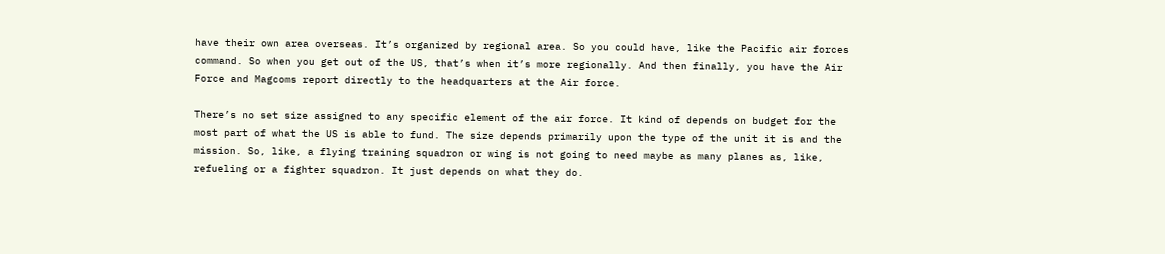have their own area overseas. It’s organized by regional area. So you could have, like the Pacific air forces command. So when you get out of the US, that’s when it’s more regionally. And then finally, you have the Air Force and Magcoms report directly to the headquarters at the Air force.

There’s no set size assigned to any specific element of the air force. It kind of depends on budget for the most part of what the US is able to fund. The size depends primarily upon the type of the unit it is and the mission. So, like, a flying training squadron or wing is not going to need maybe as many planes as, like, refueling or a fighter squadron. It just depends on what they do.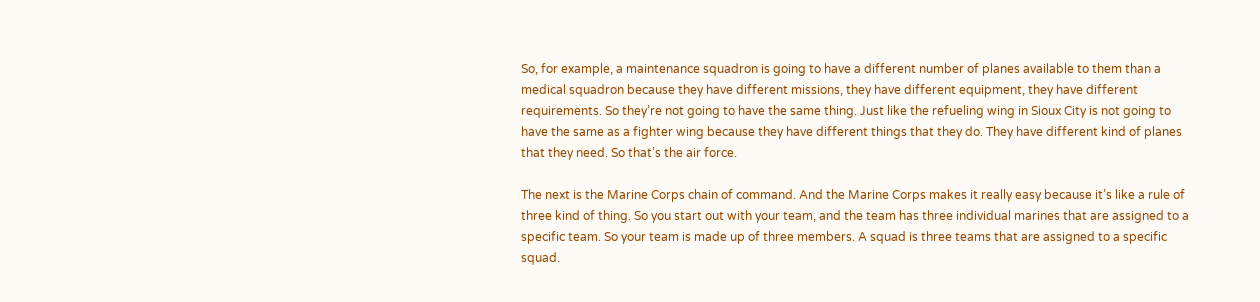So, for example, a maintenance squadron is going to have a different number of planes available to them than a medical squadron because they have different missions, they have different equipment, they have different requirements. So they’re not going to have the same thing. Just like the refueling wing in Sioux City is not going to have the same as a fighter wing because they have different things that they do. They have different kind of planes that they need. So that’s the air force.

The next is the Marine Corps chain of command. And the Marine Corps makes it really easy because it’s like a rule of three kind of thing. So you start out with your team, and the team has three individual marines that are assigned to a specific team. So your team is made up of three members. A squad is three teams that are assigned to a specific squad.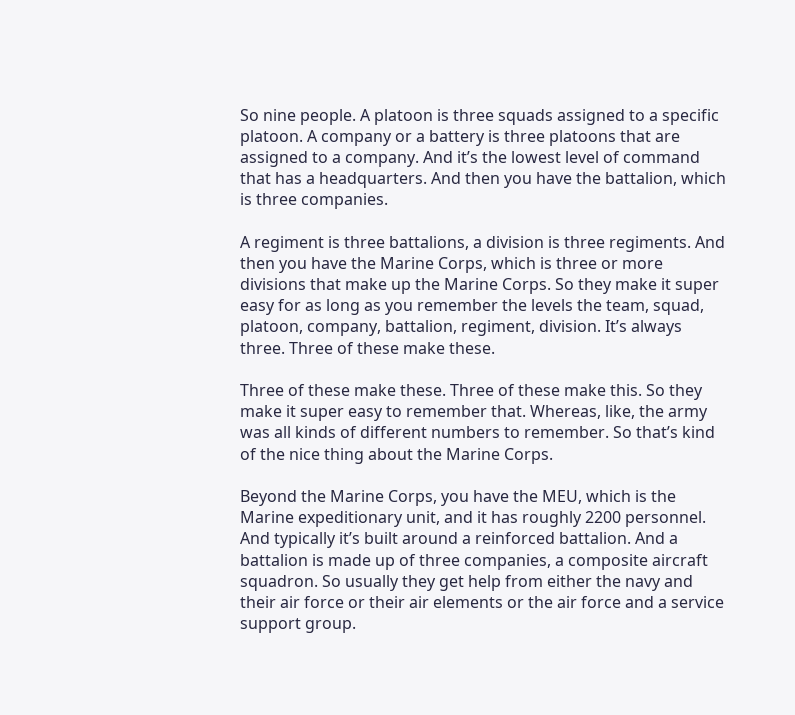So nine people. A platoon is three squads assigned to a specific platoon. A company or a battery is three platoons that are assigned to a company. And it’s the lowest level of command that has a headquarters. And then you have the battalion, which is three companies.

A regiment is three battalions, a division is three regiments. And then you have the Marine Corps, which is three or more divisions that make up the Marine Corps. So they make it super easy for as long as you remember the levels the team, squad, platoon, company, battalion, regiment, division. It’s always three. Three of these make these.

Three of these make these. Three of these make this. So they make it super easy to remember that. Whereas, like, the army was all kinds of different numbers to remember. So that’s kind of the nice thing about the Marine Corps.

Beyond the Marine Corps, you have the MEU, which is the Marine expeditionary unit, and it has roughly 2200 personnel. And typically it’s built around a reinforced battalion. And a battalion is made up of three companies, a composite aircraft squadron. So usually they get help from either the navy and their air force or their air elements or the air force and a service support group.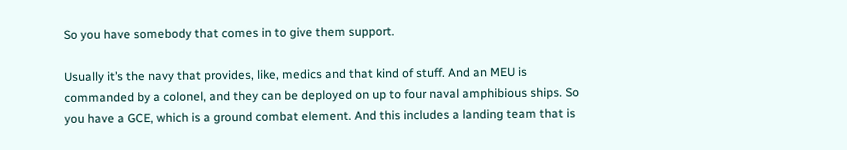So you have somebody that comes in to give them support.

Usually it’s the navy that provides, like, medics and that kind of stuff. And an MEU is commanded by a colonel, and they can be deployed on up to four naval amphibious ships. So you have a GCE, which is a ground combat element. And this includes a landing team that is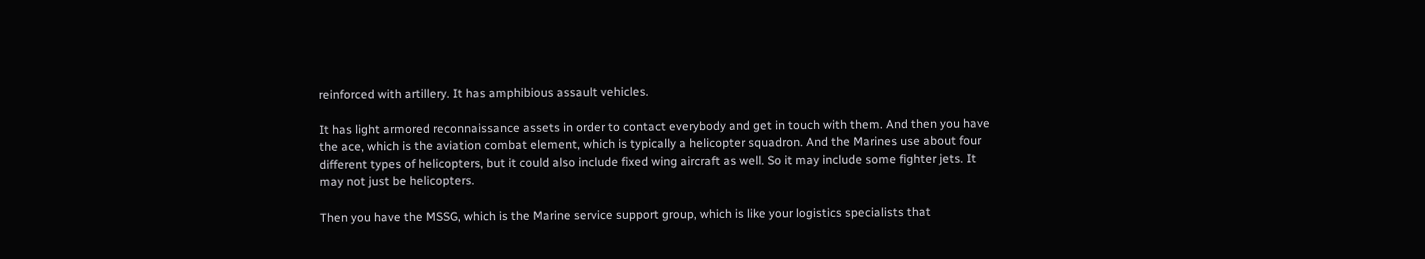reinforced with artillery. It has amphibious assault vehicles.

It has light armored reconnaissance assets in order to contact everybody and get in touch with them. And then you have the ace, which is the aviation combat element, which is typically a helicopter squadron. And the Marines use about four different types of helicopters, but it could also include fixed wing aircraft as well. So it may include some fighter jets. It may not just be helicopters.

Then you have the MSSG, which is the Marine service support group, which is like your logistics specialists that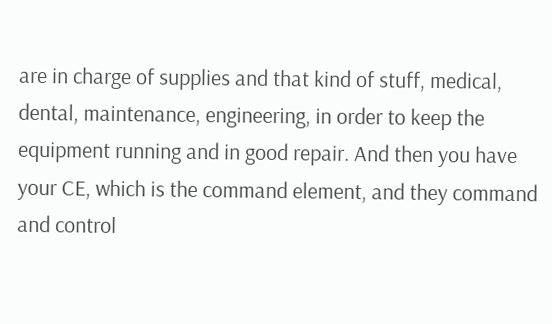are in charge of supplies and that kind of stuff, medical, dental, maintenance, engineering, in order to keep the equipment running and in good repair. And then you have your CE, which is the command element, and they command and control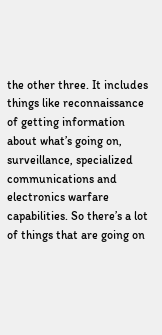the other three. It includes things like reconnaissance of getting information about what’s going on, surveillance, specialized communications and electronics warfare capabilities. So there’s a lot of things that are going on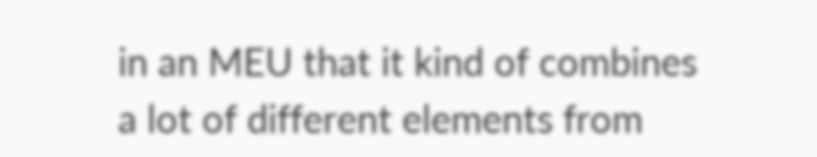in an MEU that it kind of combines a lot of different elements from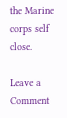the Marine corps self close.

Leave a Comment